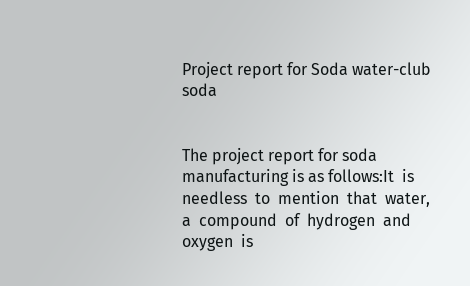Project report for Soda water-club soda


The project report for soda manufacturing is as follows:It  is  needless  to  mention  that  water,  a  compound  of  hydrogen  and  oxygen  is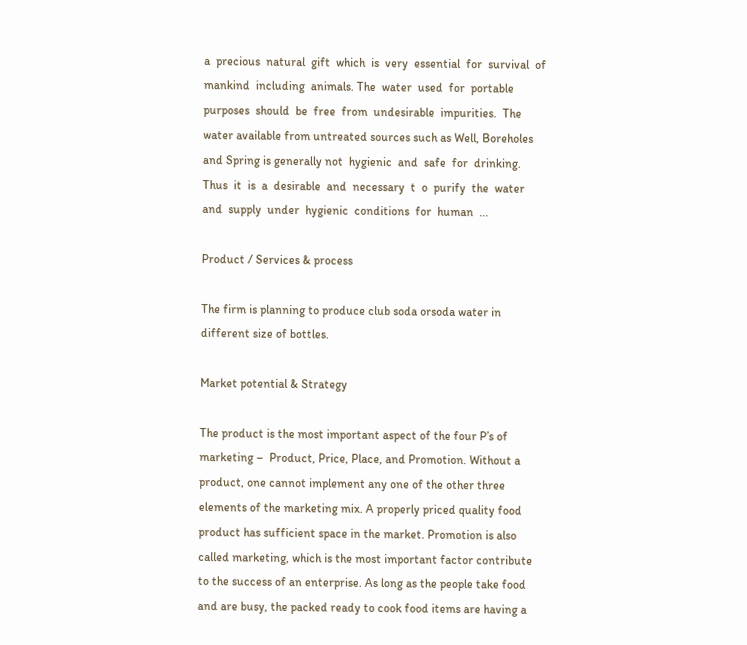a  precious  natural  gift  which  is  very  essential  for  survival  of  mankind  including  animals. The  water  used  for  portable  purposes  should  be  free  from  undesirable  impurities.  The  water available from untreated sources such as Well, Boreholes and Spring is generally not  hygienic  and  safe  for  drinking.  Thus  it  is  a  desirable  and  necessary  t  o  purify  the  water  and  supply  under  hygienic  conditions  for  human  ...

Product / Services & process

The firm is planning to produce club soda orsoda water in different size of bottles.

Market potential & Strategy

The product is the most important aspect of the four P’s of marketing –  Product, Price, Place, and Promotion. Without a product, one cannot implement any one of the other three elements of the marketing mix. A properly priced quality food product has sufficient space in the market. Promotion is also called marketing, which is the most important factor contribute to the success of an enterprise. As long as the people take food and are busy, the packed ready to cook food items are having a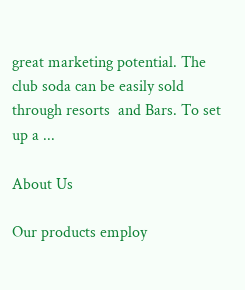great marketing potential. The club soda can be easily sold through resorts  and Bars. To set up a ...

About Us

Our products employ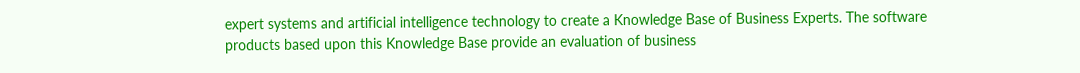expert systems and artificial intelligence technology to create a Knowledge Base of Business Experts. The software products based upon this Knowledge Base provide an evaluation of business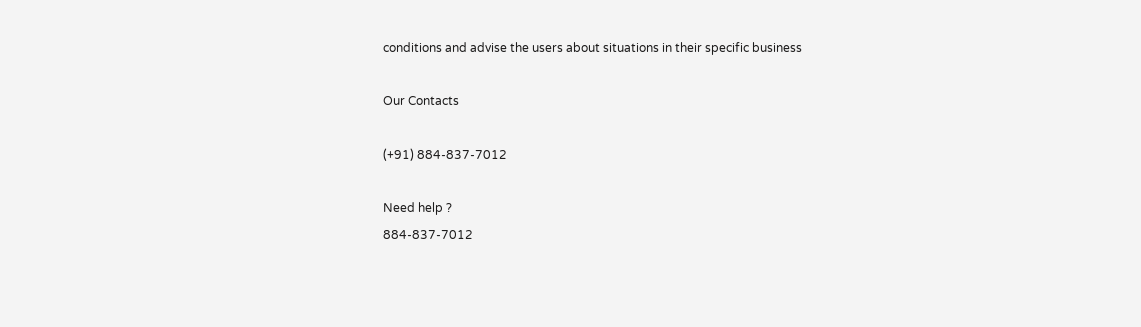conditions and advise the users about situations in their specific business

Our Contacts

(+91) 884-837-7012

Need help ?
884-837-7012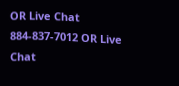OR Live Chat
884-837-7012 OR Live Chat